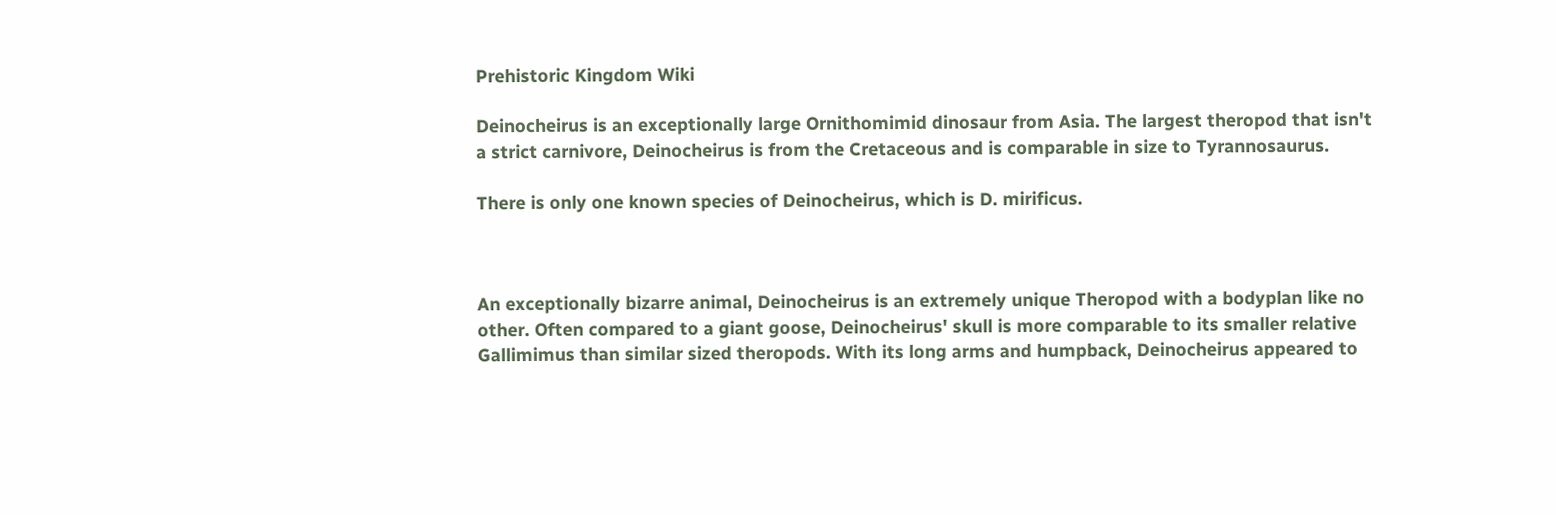Prehistoric Kingdom Wiki

Deinocheirus is an exceptionally large Ornithomimid dinosaur from Asia. The largest theropod that isn't a strict carnivore, Deinocheirus is from the Cretaceous and is comparable in size to Tyrannosaurus.

There is only one known species of Deinocheirus, which is D. mirificus.



An exceptionally bizarre animal, Deinocheirus is an extremely unique Theropod with a bodyplan like no other. Often compared to a giant goose, Deinocheirus' skull is more comparable to its smaller relative Gallimimus than similar sized theropods. With its long arms and humpback, Deinocheirus appeared to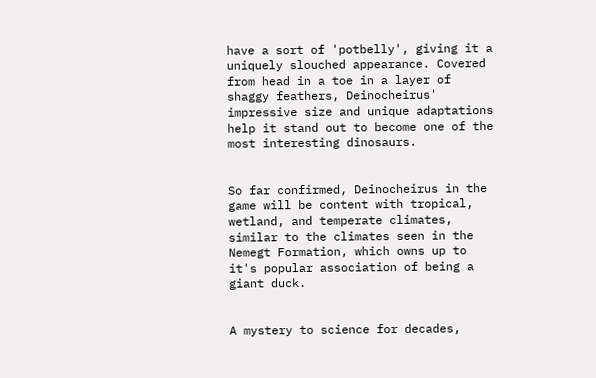have a sort of 'potbelly', giving it a uniquely slouched appearance. Covered from head in a toe in a layer of shaggy feathers, Deinocheirus' impressive size and unique adaptations help it stand out to become one of the most interesting dinosaurs.


So far confirmed, Deinocheirus in the game will be content with tropical, wetland, and temperate climates, similar to the climates seen in the Nemegt Formation, which owns up to it's popular association of being a giant duck.


A mystery to science for decades,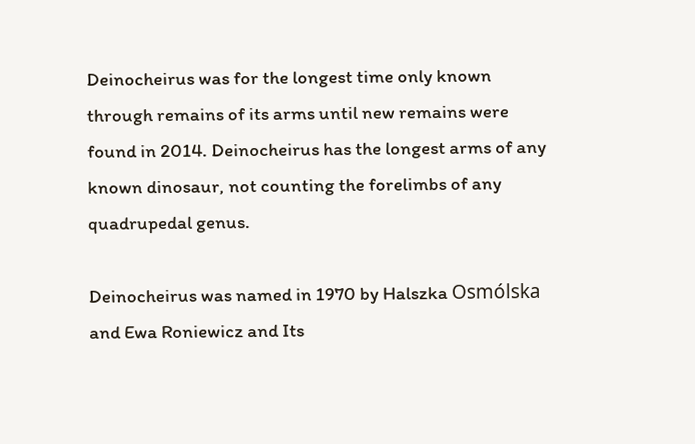Deinocheirus was for the longest time only known through remains of its arms until new remains were found in 2014. Deinocheirus has the longest arms of any known dinosaur, not counting the forelimbs of any quadrupedal genus.

Deinocheirus was named in 1970 by Halszka Osmólska and Ewa Roniewicz and Its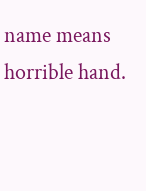name means horrible hand.